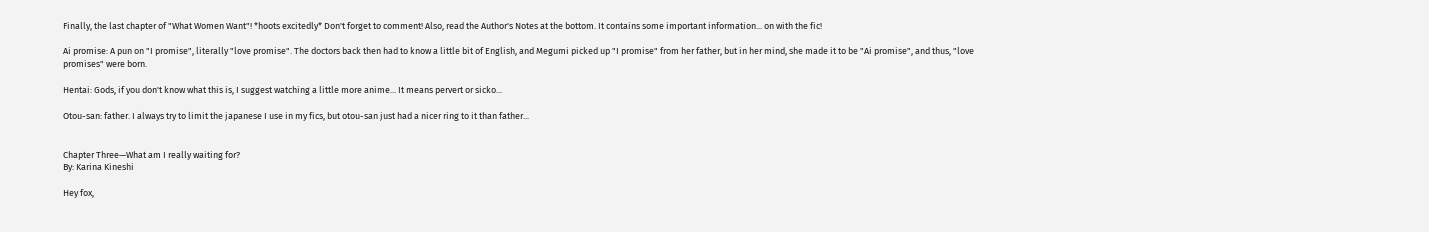Finally, the last chapter of "What Women Want"! *hoots excitedly* Don't forget to comment! Also, read the Author's Notes at the bottom. It contains some important information... on with the fic!

Ai promise: A pun on "I promise", literally "love promise". The doctors back then had to know a little bit of English, and Megumi picked up "I promise" from her father, but in her mind, she made it to be "Ai promise", and thus, "love promises" were born.

Hentai: Gods, if you don't know what this is, I suggest watching a little more anime... It means pervert or sicko...

Otou-san: father. I always try to limit the japanese I use in my fics, but otou-san just had a nicer ring to it than father...


Chapter Three—What am I really waiting for?
By: Karina Kineshi

Hey fox,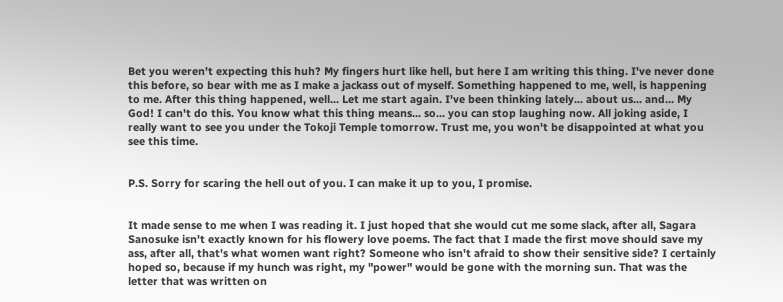Bet you weren't expecting this huh? My fingers hurt like hell, but here I am writing this thing. I've never done this before, so bear with me as I make a jackass out of myself. Something happened to me, well, is happening to me. After this thing happened, well... Let me start again. I've been thinking lately... about us... and... My God! I can't do this. You know what this thing means... so... you can stop laughing now. All joking aside, I really want to see you under the Tokoji Temple tomorrow. Trust me, you won't be disappointed at what you see this time.


P.S. Sorry for scaring the hell out of you. I can make it up to you, I promise.


It made sense to me when I was reading it. I just hoped that she would cut me some slack, after all, Sagara Sanosuke isn't exactly known for his flowery love poems. The fact that I made the first move should save my ass, after all, that's what women want right? Someone who isn't afraid to show their sensitive side? I certainly hoped so, because if my hunch was right, my "power" would be gone with the morning sun. That was the letter that was written on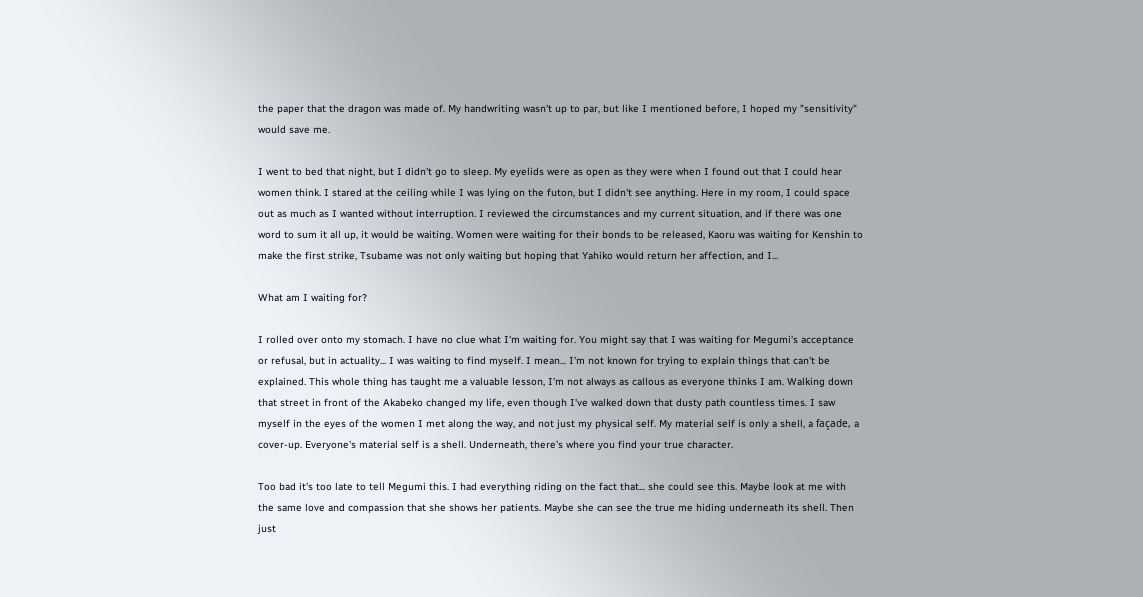the paper that the dragon was made of. My handwriting wasn't up to par, but like I mentioned before, I hoped my "sensitivity" would save me.

I went to bed that night, but I didn't go to sleep. My eyelids were as open as they were when I found out that I could hear women think. I stared at the ceiling while I was lying on the futon, but I didn't see anything. Here in my room, I could space out as much as I wanted without interruption. I reviewed the circumstances and my current situation, and if there was one word to sum it all up, it would be waiting. Women were waiting for their bonds to be released, Kaoru was waiting for Kenshin to make the first strike, Tsubame was not only waiting but hoping that Yahiko would return her affection, and I...

What am I waiting for?

I rolled over onto my stomach. I have no clue what I'm waiting for. You might say that I was waiting for Megumi's acceptance or refusal, but in actuality... I was waiting to find myself. I mean... I'm not known for trying to explain things that can't be explained. This whole thing has taught me a valuable lesson, I'm not always as callous as everyone thinks I am. Walking down that street in front of the Akabeko changed my life, even though I've walked down that dusty path countless times. I saw myself in the eyes of the women I met along the way, and not just my physical self. My material self is only a shell, a façade, a cover-up. Everyone's material self is a shell. Underneath, there's where you find your true character.

Too bad it's too late to tell Megumi this. I had everything riding on the fact that... she could see this. Maybe look at me with the same love and compassion that she shows her patients. Maybe she can see the true me hiding underneath its shell. Then just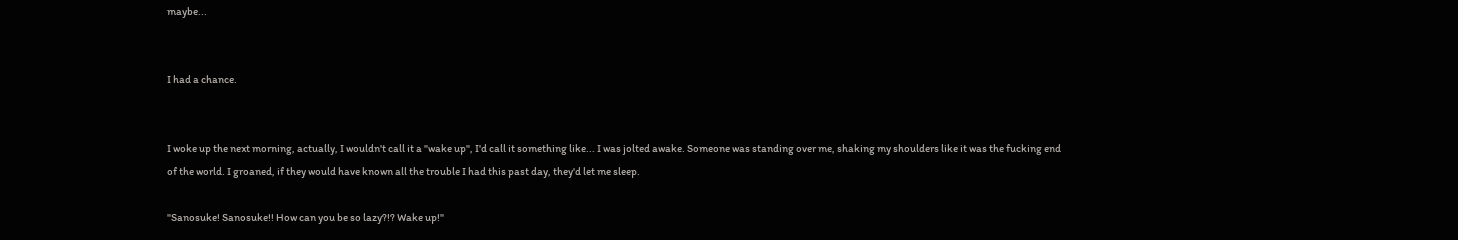maybe...


I had a chance.


I woke up the next morning, actually, I wouldn't call it a "wake up", I'd call it something like... I was jolted awake. Someone was standing over me, shaking my shoulders like it was the fucking end of the world. I groaned, if they would have known all the trouble I had this past day, they'd let me sleep.

"Sanosuke! Sanosuke!! How can you be so lazy?!? Wake up!"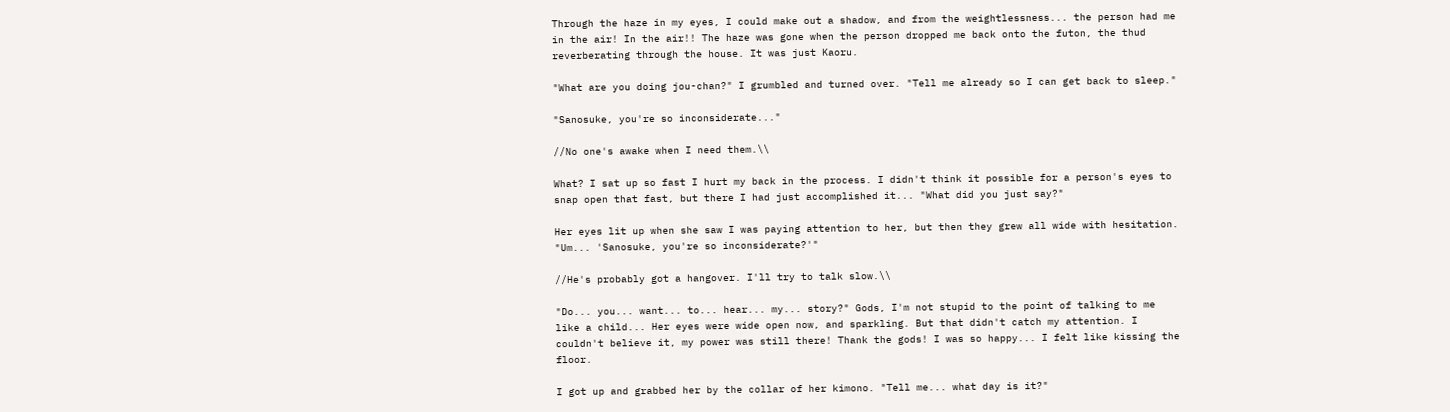Through the haze in my eyes, I could make out a shadow, and from the weightlessness... the person had me in the air! In the air!! The haze was gone when the person dropped me back onto the futon, the thud reverberating through the house. It was just Kaoru.

"What are you doing jou-chan?" I grumbled and turned over. "Tell me already so I can get back to sleep."

"Sanosuke, you're so inconsiderate..."

//No one's awake when I need them.\\

What? I sat up so fast I hurt my back in the process. I didn't think it possible for a person's eyes to snap open that fast, but there I had just accomplished it... "What did you just say?"

Her eyes lit up when she saw I was paying attention to her, but then they grew all wide with hesitation. "Um... 'Sanosuke, you're so inconsiderate?'"

//He's probably got a hangover. I'll try to talk slow.\\

"Do... you... want... to... hear... my... story?" Gods, I'm not stupid to the point of talking to me like a child... Her eyes were wide open now, and sparkling. But that didn't catch my attention. I couldn't believe it, my power was still there! Thank the gods! I was so happy... I felt like kissing the floor.

I got up and grabbed her by the collar of her kimono. "Tell me... what day is it?"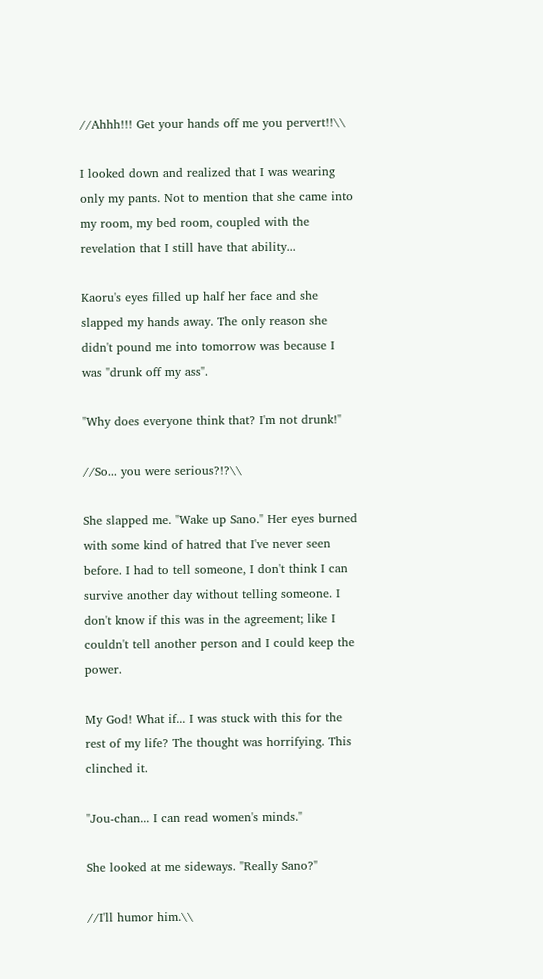//Ahhh!!! Get your hands off me you pervert!!\\

I looked down and realized that I was wearing only my pants. Not to mention that she came into my room, my bed room, coupled with the revelation that I still have that ability...

Kaoru's eyes filled up half her face and she slapped my hands away. The only reason she didn't pound me into tomorrow was because I was "drunk off my ass".

"Why does everyone think that? I'm not drunk!"

//So... you were serious?!?\\

She slapped me. "Wake up Sano." Her eyes burned with some kind of hatred that I've never seen before. I had to tell someone, I don't think I can survive another day without telling someone. I don't know if this was in the agreement; like I couldn't tell another person and I could keep the power.

My God! What if... I was stuck with this for the rest of my life? The thought was horrifying. This clinched it.

"Jou-chan... I can read women's minds."

She looked at me sideways. "Really Sano?"

//I'll humor him.\\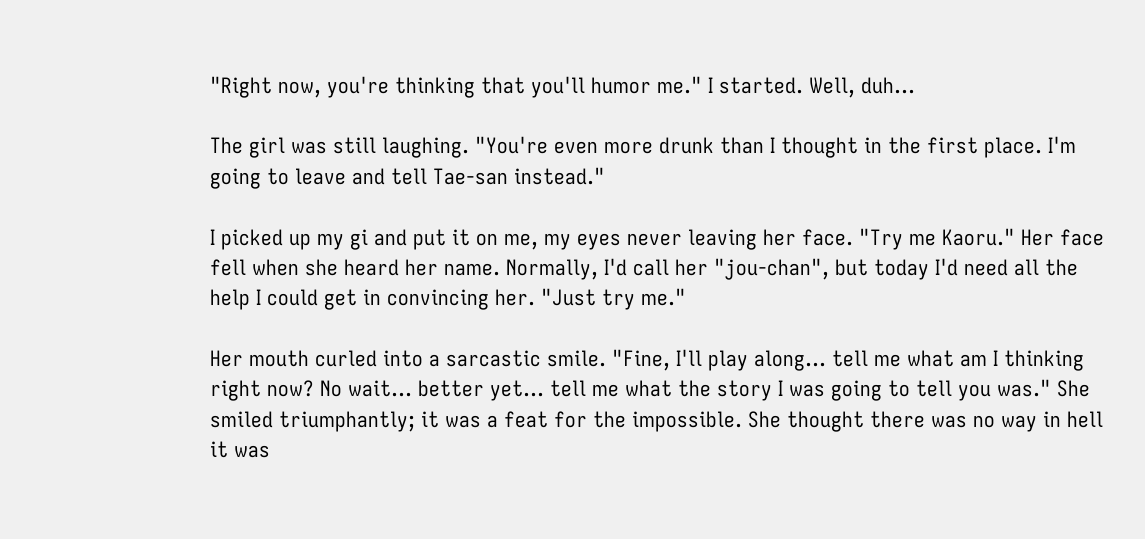"Right now, you're thinking that you'll humor me." I started. Well, duh...

The girl was still laughing. "You're even more drunk than I thought in the first place. I'm going to leave and tell Tae-san instead."

I picked up my gi and put it on me, my eyes never leaving her face. "Try me Kaoru." Her face fell when she heard her name. Normally, I'd call her "jou-chan", but today I'd need all the help I could get in convincing her. "Just try me."

Her mouth curled into a sarcastic smile. "Fine, I'll play along... tell me what am I thinking right now? No wait... better yet... tell me what the story I was going to tell you was." She smiled triumphantly; it was a feat for the impossible. She thought there was no way in hell it was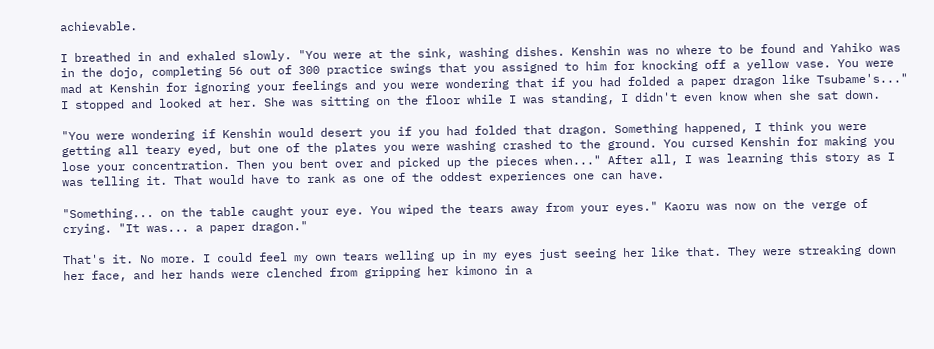achievable.

I breathed in and exhaled slowly. "You were at the sink, washing dishes. Kenshin was no where to be found and Yahiko was in the dojo, completing 56 out of 300 practice swings that you assigned to him for knocking off a yellow vase. You were mad at Kenshin for ignoring your feelings and you were wondering that if you had folded a paper dragon like Tsubame's..." I stopped and looked at her. She was sitting on the floor while I was standing, I didn't even know when she sat down.

"You were wondering if Kenshin would desert you if you had folded that dragon. Something happened, I think you were getting all teary eyed, but one of the plates you were washing crashed to the ground. You cursed Kenshin for making you lose your concentration. Then you bent over and picked up the pieces when..." After all, I was learning this story as I was telling it. That would have to rank as one of the oddest experiences one can have.

"Something... on the table caught your eye. You wiped the tears away from your eyes." Kaoru was now on the verge of crying. "It was... a paper dragon."

That's it. No more. I could feel my own tears welling up in my eyes just seeing her like that. They were streaking down her face, and her hands were clenched from gripping her kimono in a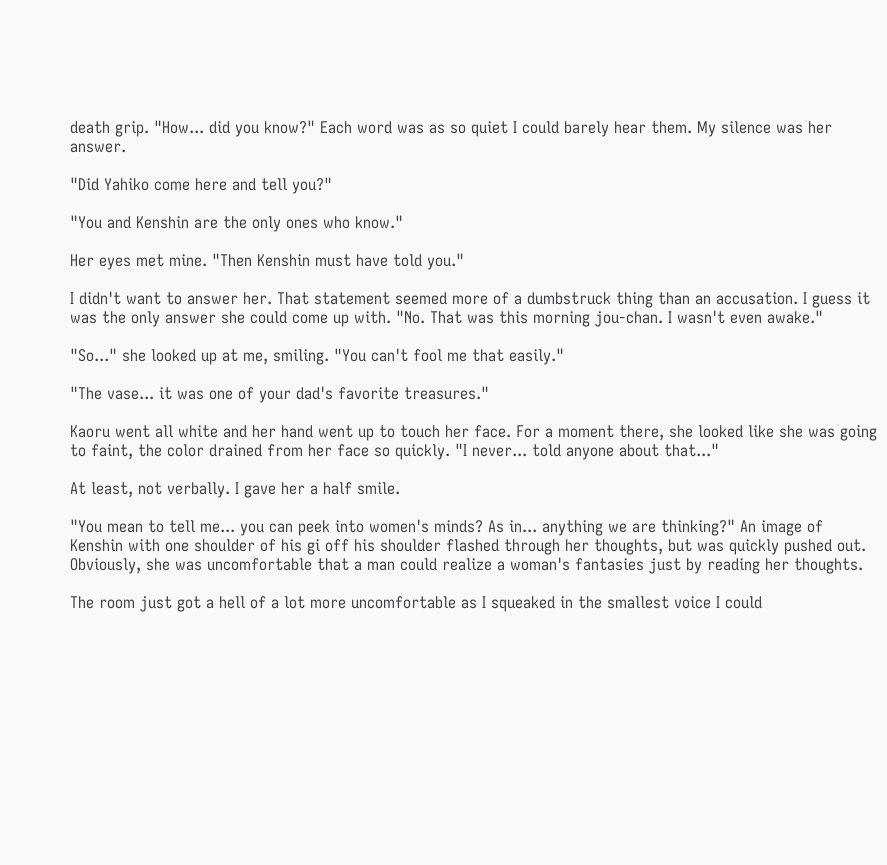death grip. "How... did you know?" Each word was as so quiet I could barely hear them. My silence was her answer.

"Did Yahiko come here and tell you?"

"You and Kenshin are the only ones who know."

Her eyes met mine. "Then Kenshin must have told you."

I didn't want to answer her. That statement seemed more of a dumbstruck thing than an accusation. I guess it was the only answer she could come up with. "No. That was this morning jou-chan. I wasn't even awake."

"So..." she looked up at me, smiling. "You can't fool me that easily."

"The vase... it was one of your dad's favorite treasures."

Kaoru went all white and her hand went up to touch her face. For a moment there, she looked like she was going to faint, the color drained from her face so quickly. "I never... told anyone about that..."

At least, not verbally. I gave her a half smile.

"You mean to tell me... you can peek into women's minds? As in... anything we are thinking?" An image of Kenshin with one shoulder of his gi off his shoulder flashed through her thoughts, but was quickly pushed out. Obviously, she was uncomfortable that a man could realize a woman's fantasies just by reading her thoughts.

The room just got a hell of a lot more uncomfortable as I squeaked in the smallest voice I could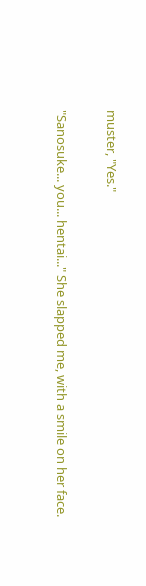muster, "Yes."

"Sanosuke... you... hentai..." She slapped me, with a smile on her face.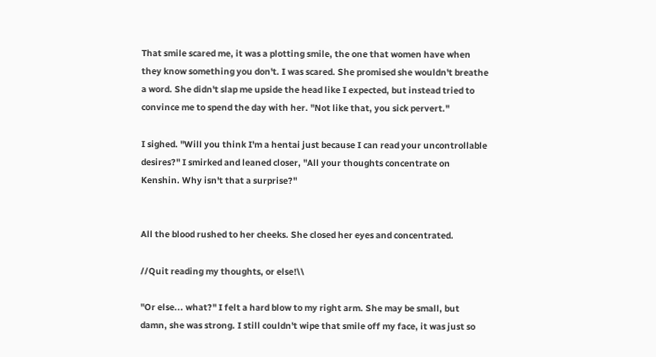That smile scared me, it was a plotting smile, the one that women have when they know something you don't. I was scared. She promised she wouldn't breathe a word. She didn't slap me upside the head like I expected, but instead tried to convince me to spend the day with her. "Not like that, you sick pervert."

I sighed. "Will you think I'm a hentai just because I can read your uncontrollable desires?" I smirked and leaned closer, "All your thoughts concentrate on Kenshin. Why isn't that a surprise?"


All the blood rushed to her cheeks. She closed her eyes and concentrated.

//Quit reading my thoughts, or else!\\

"Or else... what?" I felt a hard blow to my right arm. She may be small, but damn, she was strong. I still couldn't wipe that smile off my face, it was just so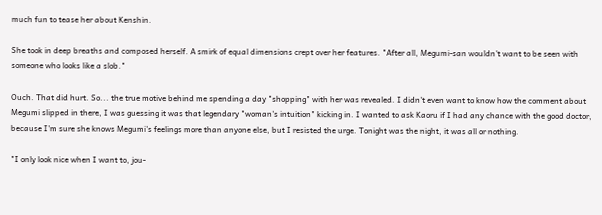much fun to tease her about Kenshin.

She took in deep breaths and composed herself. A smirk of equal dimensions crept over her features. "After all, Megumi-san wouldn't want to be seen with someone who looks like a slob."

Ouch. That did hurt. So... the true motive behind me spending a day "shopping" with her was revealed. I didn't even want to know how the comment about Megumi slipped in there, I was guessing it was that legendary "woman's intuition" kicking in. I wanted to ask Kaoru if I had any chance with the good doctor, because I'm sure she knows Megumi's feelings more than anyone else, but I resisted the urge. Tonight was the night, it was all or nothing.

"I only look nice when I want to, jou-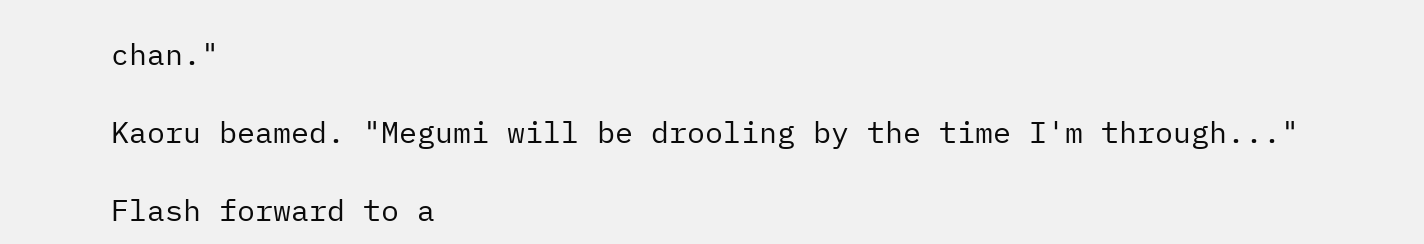chan."

Kaoru beamed. "Megumi will be drooling by the time I'm through..."

Flash forward to a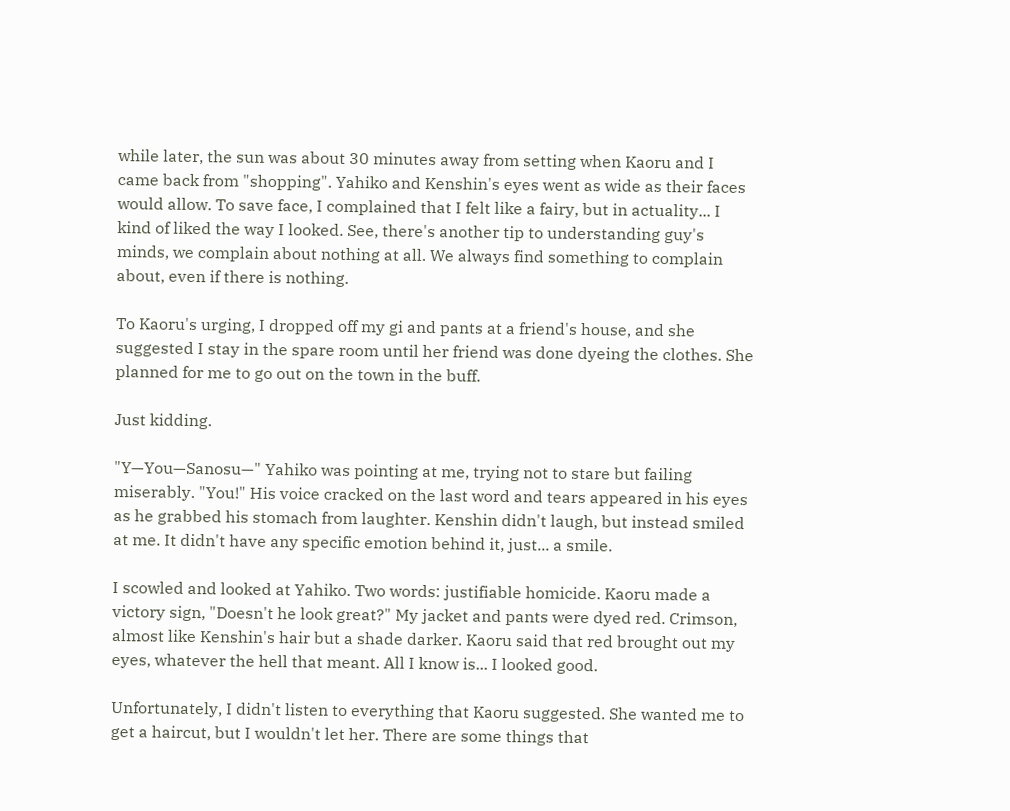while later, the sun was about 30 minutes away from setting when Kaoru and I came back from "shopping". Yahiko and Kenshin's eyes went as wide as their faces would allow. To save face, I complained that I felt like a fairy, but in actuality... I kind of liked the way I looked. See, there's another tip to understanding guy's minds, we complain about nothing at all. We always find something to complain about, even if there is nothing.

To Kaoru's urging, I dropped off my gi and pants at a friend's house, and she suggested I stay in the spare room until her friend was done dyeing the clothes. She planned for me to go out on the town in the buff.

Just kidding.

"Y—You—Sanosu—" Yahiko was pointing at me, trying not to stare but failing miserably. "You!" His voice cracked on the last word and tears appeared in his eyes as he grabbed his stomach from laughter. Kenshin didn't laugh, but instead smiled at me. It didn't have any specific emotion behind it, just... a smile.

I scowled and looked at Yahiko. Two words: justifiable homicide. Kaoru made a victory sign, "Doesn't he look great?" My jacket and pants were dyed red. Crimson, almost like Kenshin's hair but a shade darker. Kaoru said that red brought out my eyes, whatever the hell that meant. All I know is... I looked good.

Unfortunately, I didn't listen to everything that Kaoru suggested. She wanted me to get a haircut, but I wouldn't let her. There are some things that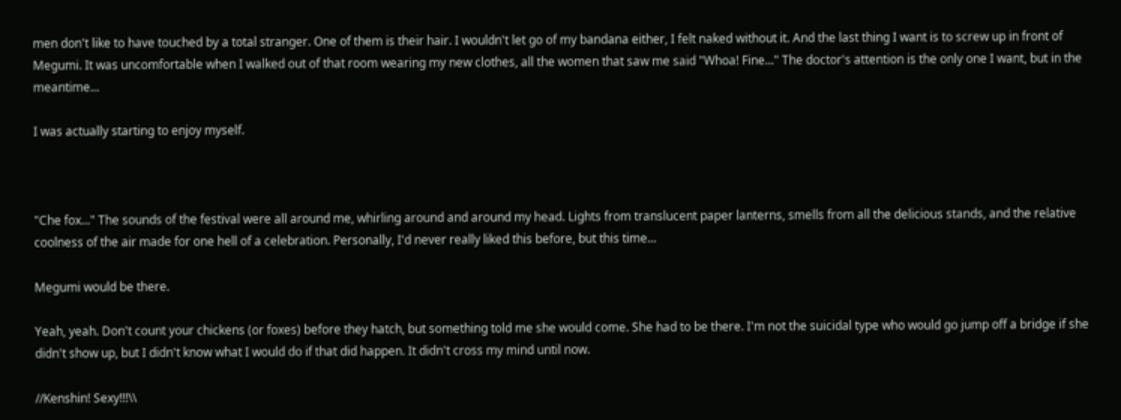men don't like to have touched by a total stranger. One of them is their hair. I wouldn't let go of my bandana either, I felt naked without it. And the last thing I want is to screw up in front of Megumi. It was uncomfortable when I walked out of that room wearing my new clothes, all the women that saw me said "Whoa! Fine..." The doctor's attention is the only one I want, but in the meantime...

I was actually starting to enjoy myself.



"Che fox..." The sounds of the festival were all around me, whirling around and around my head. Lights from translucent paper lanterns, smells from all the delicious stands, and the relative coolness of the air made for one hell of a celebration. Personally, I'd never really liked this before, but this time...

Megumi would be there.

Yeah, yeah. Don't count your chickens (or foxes) before they hatch, but something told me she would come. She had to be there. I'm not the suicidal type who would go jump off a bridge if she didn't show up, but I didn't know what I would do if that did happen. It didn't cross my mind until now.

//Kenshin! Sexy!!!\\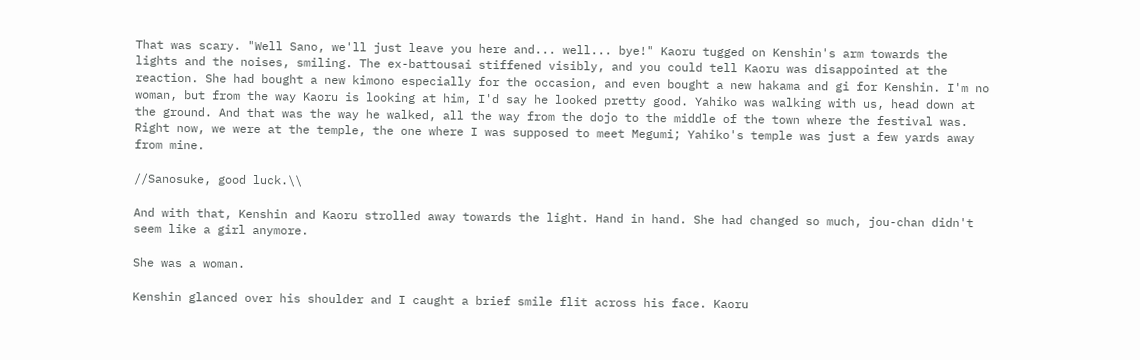That was scary. "Well Sano, we'll just leave you here and... well... bye!" Kaoru tugged on Kenshin's arm towards the lights and the noises, smiling. The ex-battousai stiffened visibly, and you could tell Kaoru was disappointed at the reaction. She had bought a new kimono especially for the occasion, and even bought a new hakama and gi for Kenshin. I'm no woman, but from the way Kaoru is looking at him, I'd say he looked pretty good. Yahiko was walking with us, head down at the ground. And that was the way he walked, all the way from the dojo to the middle of the town where the festival was. Right now, we were at the temple, the one where I was supposed to meet Megumi; Yahiko's temple was just a few yards away from mine.

//Sanosuke, good luck.\\

And with that, Kenshin and Kaoru strolled away towards the light. Hand in hand. She had changed so much, jou-chan didn't seem like a girl anymore.

She was a woman.

Kenshin glanced over his shoulder and I caught a brief smile flit across his face. Kaoru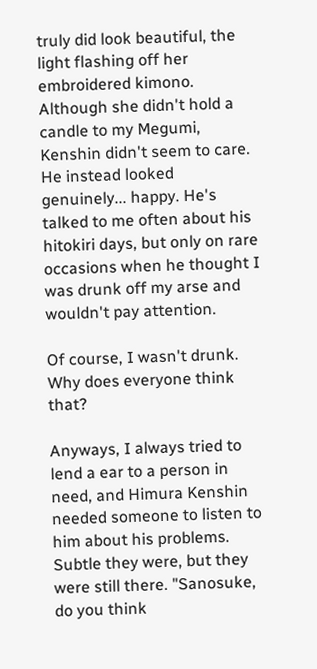truly did look beautiful, the light flashing off her embroidered kimono. Although she didn't hold a candle to my Megumi, Kenshin didn't seem to care. He instead looked genuinely... happy. He's talked to me often about his hitokiri days, but only on rare occasions when he thought I was drunk off my arse and wouldn't pay attention.

Of course, I wasn't drunk. Why does everyone think that?

Anyways, I always tried to lend a ear to a person in need, and Himura Kenshin needed someone to listen to him about his problems. Subtle they were, but they were still there. "Sanosuke, do you think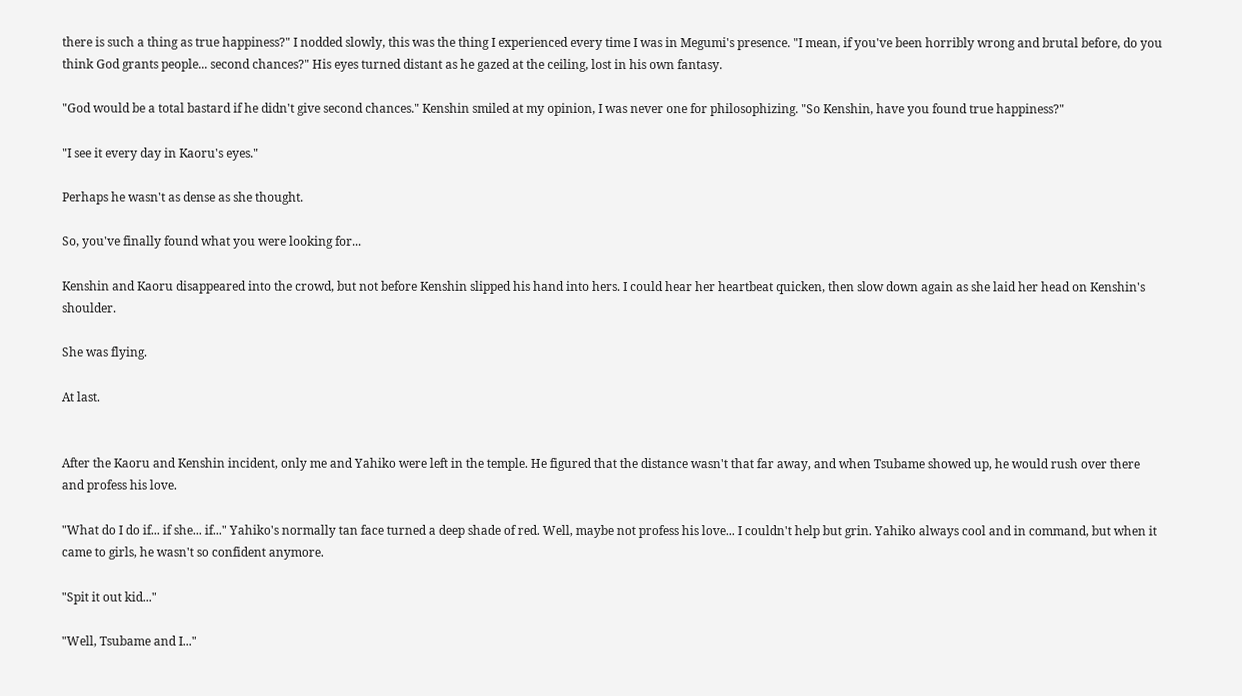there is such a thing as true happiness?" I nodded slowly, this was the thing I experienced every time I was in Megumi's presence. "I mean, if you've been horribly wrong and brutal before, do you think God grants people... second chances?" His eyes turned distant as he gazed at the ceiling, lost in his own fantasy.

"God would be a total bastard if he didn't give second chances." Kenshin smiled at my opinion, I was never one for philosophizing. "So Kenshin, have you found true happiness?"

"I see it every day in Kaoru's eyes."

Perhaps he wasn't as dense as she thought.

So, you've finally found what you were looking for...

Kenshin and Kaoru disappeared into the crowd, but not before Kenshin slipped his hand into hers. I could hear her heartbeat quicken, then slow down again as she laid her head on Kenshin's shoulder.

She was flying.

At last.


After the Kaoru and Kenshin incident, only me and Yahiko were left in the temple. He figured that the distance wasn't that far away, and when Tsubame showed up, he would rush over there and profess his love.

"What do I do if... if she... if..." Yahiko's normally tan face turned a deep shade of red. Well, maybe not profess his love... I couldn't help but grin. Yahiko always cool and in command, but when it came to girls, he wasn't so confident anymore.

"Spit it out kid..."

"Well, Tsubame and I..."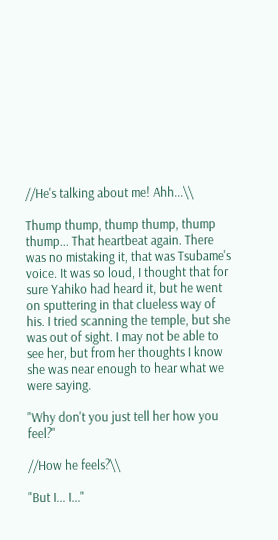//He's talking about me! Ahh...\\

Thump thump, thump thump, thump thump... That heartbeat again. There was no mistaking it, that was Tsubame's voice. It was so loud, I thought that for sure Yahiko had heard it, but he went on sputtering in that clueless way of his. I tried scanning the temple, but she was out of sight. I may not be able to see her, but from her thoughts I know she was near enough to hear what we were saying.

"Why don't you just tell her how you feel?"

//How he feels?\\

"But I... I..."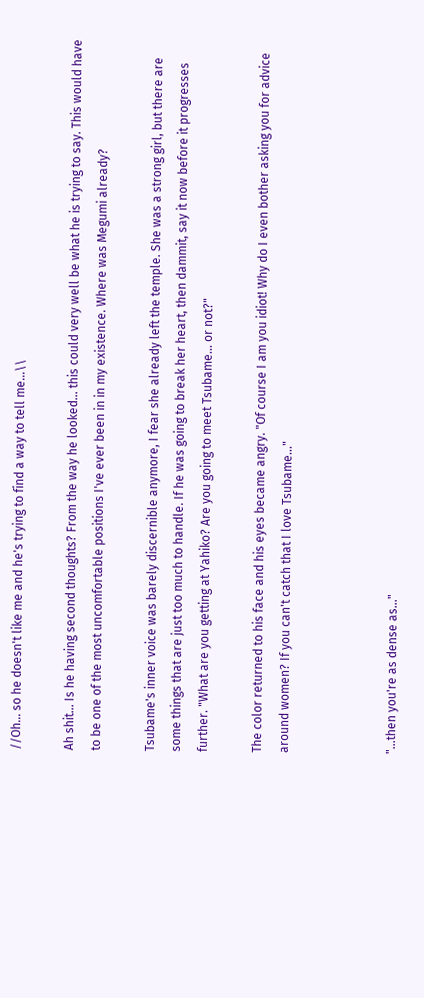//Oh... so he doesn't like me and he's trying to find a way to tell me...\\

Ah shit... Is he having second thoughts? From the way he looked... this could very well be what he is trying to say. This would have to be one of the most uncomfortable positions I've ever been in in my existence. Where was Megumi already?

Tsubame's inner voice was barely discernible anymore, I fear she already left the temple. She was a strong girl, but there are some things that are just too much to handle. If he was going to break her heart, then dammit, say it now before it progresses further. "What are you getting at Yahiko? Are you going to meet Tsubame... or not?"

The color returned to his face and his eyes became angry. "Of course I am you idiot! Why do I even bother asking you for advice around women? If you can't catch that I love Tsubame..."



"...then you're as dense as..."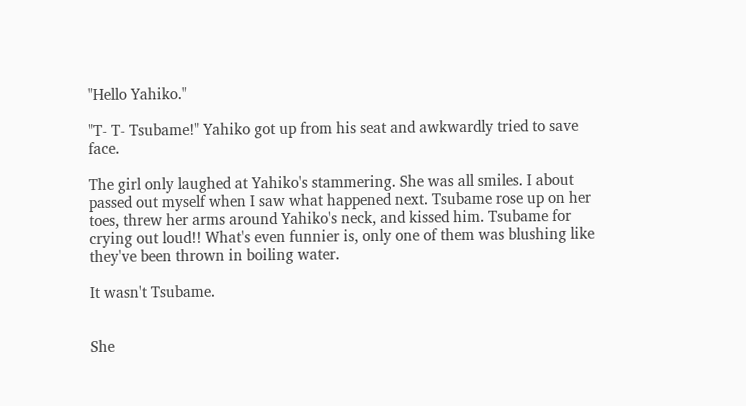"Hello Yahiko."

"T- T- Tsubame!" Yahiko got up from his seat and awkwardly tried to save face.

The girl only laughed at Yahiko's stammering. She was all smiles. I about passed out myself when I saw what happened next. Tsubame rose up on her toes, threw her arms around Yahiko's neck, and kissed him. Tsubame for crying out loud!! What's even funnier is, only one of them was blushing like they've been thrown in boiling water.

It wasn't Tsubame.


She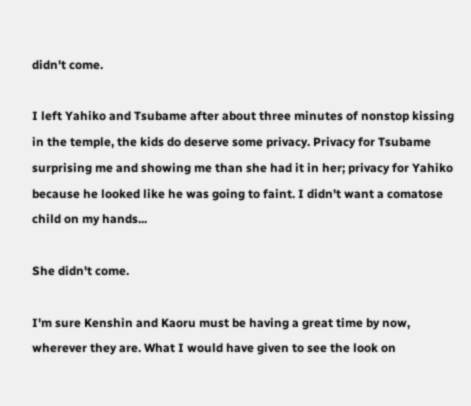didn't come.

I left Yahiko and Tsubame after about three minutes of nonstop kissing in the temple, the kids do deserve some privacy. Privacy for Tsubame surprising me and showing me than she had it in her; privacy for Yahiko because he looked like he was going to faint. I didn't want a comatose child on my hands...

She didn't come.

I'm sure Kenshin and Kaoru must be having a great time by now, wherever they are. What I would have given to see the look on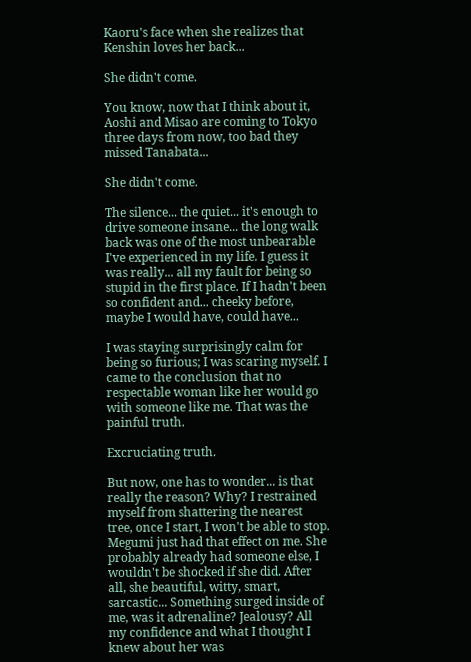Kaoru's face when she realizes that Kenshin loves her back...

She didn't come.

You know, now that I think about it, Aoshi and Misao are coming to Tokyo three days from now, too bad they missed Tanabata...

She didn't come.

The silence... the quiet... it's enough to drive someone insane... the long walk back was one of the most unbearable I've experienced in my life. I guess it was really... all my fault for being so stupid in the first place. If I hadn't been so confident and... cheeky before, maybe I would have, could have...

I was staying surprisingly calm for being so furious; I was scaring myself. I came to the conclusion that no respectable woman like her would go with someone like me. That was the painful truth.

Excruciating truth.

But now, one has to wonder... is that really the reason? Why? I restrained myself from shattering the nearest tree, once I start, I won't be able to stop. Megumi just had that effect on me. She probably already had someone else, I wouldn't be shocked if she did. After all, she beautiful, witty, smart, sarcastic... Something surged inside of me, was it adrenaline? Jealousy? All my confidence and what I thought I knew about her was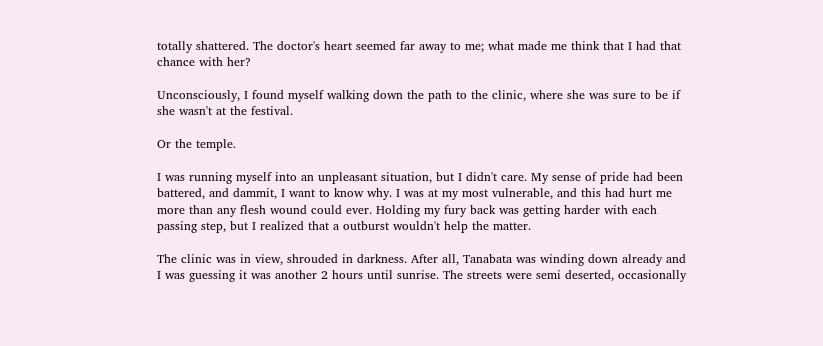totally shattered. The doctor's heart seemed far away to me; what made me think that I had that chance with her?

Unconsciously, I found myself walking down the path to the clinic, where she was sure to be if she wasn't at the festival.

Or the temple.

I was running myself into an unpleasant situation, but I didn't care. My sense of pride had been battered, and dammit, I want to know why. I was at my most vulnerable, and this had hurt me more than any flesh wound could ever. Holding my fury back was getting harder with each passing step, but I realized that a outburst wouldn't help the matter.

The clinic was in view, shrouded in darkness. After all, Tanabata was winding down already and I was guessing it was another 2 hours until sunrise. The streets were semi deserted, occasionally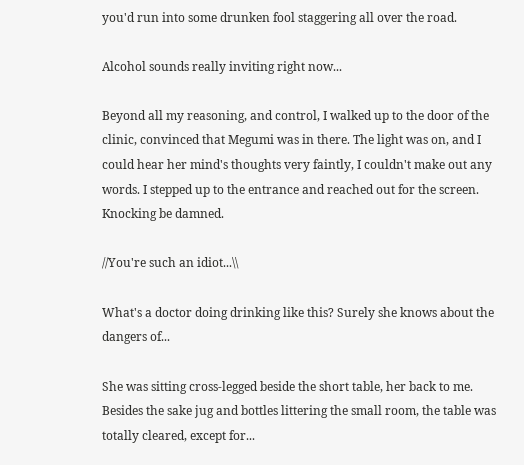you'd run into some drunken fool staggering all over the road.

Alcohol sounds really inviting right now...

Beyond all my reasoning, and control, I walked up to the door of the clinic, convinced that Megumi was in there. The light was on, and I could hear her mind's thoughts very faintly, I couldn't make out any words. I stepped up to the entrance and reached out for the screen. Knocking be damned.

//You're such an idiot...\\

What's a doctor doing drinking like this? Surely she knows about the dangers of...

She was sitting cross-legged beside the short table, her back to me. Besides the sake jug and bottles littering the small room, the table was totally cleared, except for...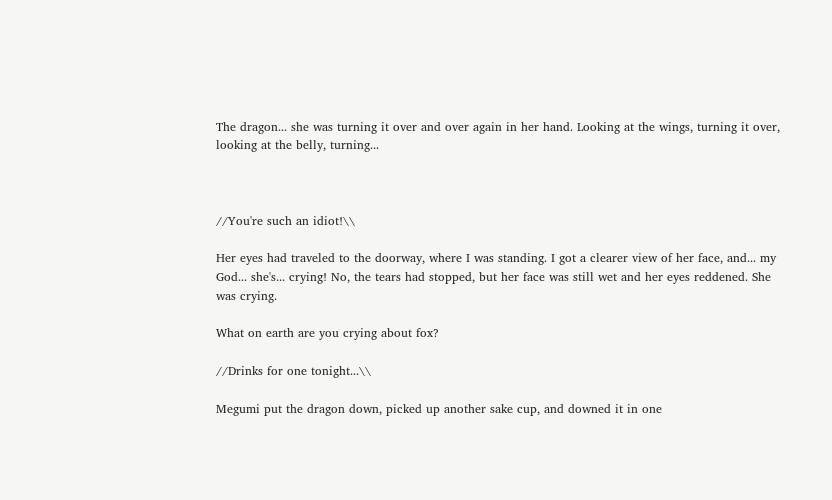The dragon... she was turning it over and over again in her hand. Looking at the wings, turning it over, looking at the belly, turning...



//You're such an idiot!\\

Her eyes had traveled to the doorway, where I was standing. I got a clearer view of her face, and... my God... she's... crying! No, the tears had stopped, but her face was still wet and her eyes reddened. She was crying.

What on earth are you crying about fox?

//Drinks for one tonight...\\

Megumi put the dragon down, picked up another sake cup, and downed it in one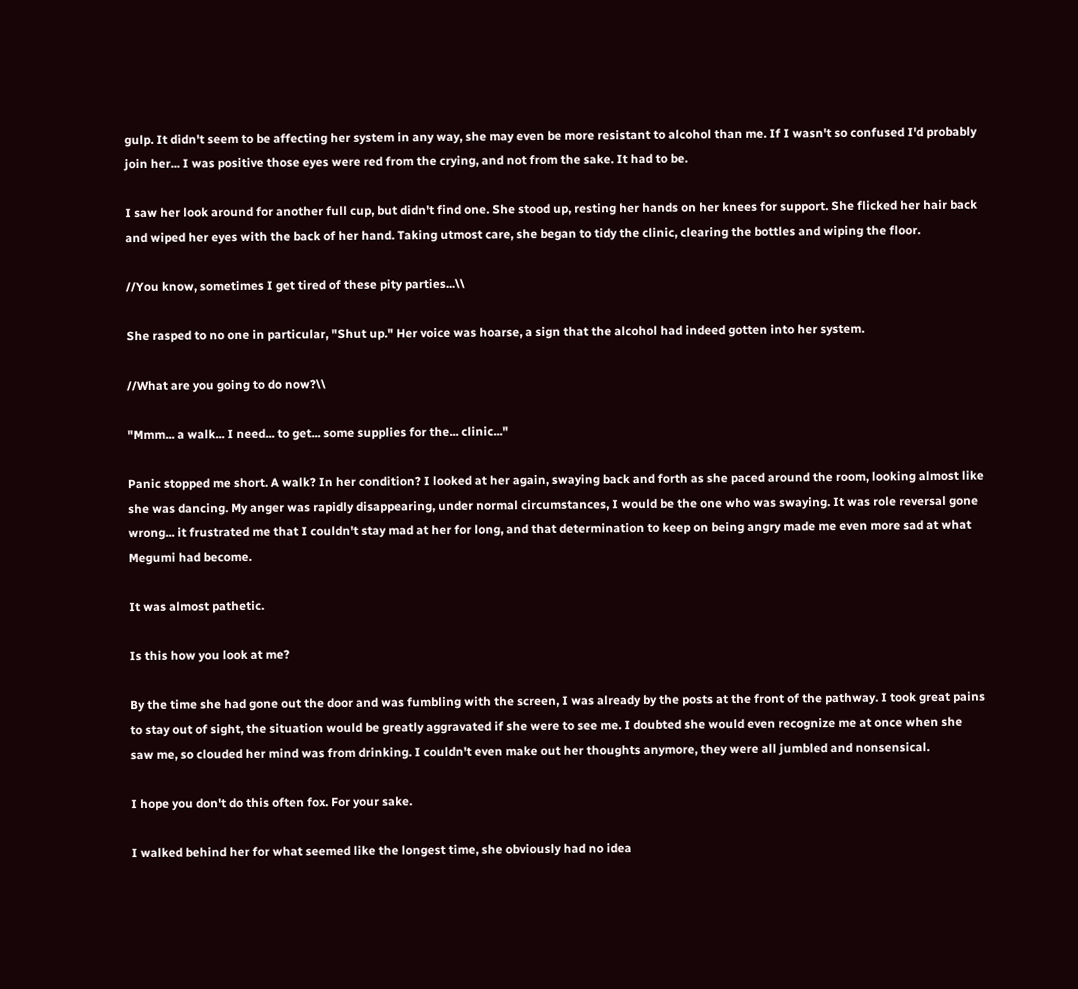gulp. It didn't seem to be affecting her system in any way, she may even be more resistant to alcohol than me. If I wasn't so confused I'd probably join her... I was positive those eyes were red from the crying, and not from the sake. It had to be.

I saw her look around for another full cup, but didn't find one. She stood up, resting her hands on her knees for support. She flicked her hair back and wiped her eyes with the back of her hand. Taking utmost care, she began to tidy the clinic, clearing the bottles and wiping the floor.

//You know, sometimes I get tired of these pity parties...\\

She rasped to no one in particular, "Shut up." Her voice was hoarse, a sign that the alcohol had indeed gotten into her system.

//What are you going to do now?\\

"Mmm... a walk... I need... to get... some supplies for the... clinic..."

Panic stopped me short. A walk? In her condition? I looked at her again, swaying back and forth as she paced around the room, looking almost like she was dancing. My anger was rapidly disappearing, under normal circumstances, I would be the one who was swaying. It was role reversal gone wrong... it frustrated me that I couldn't stay mad at her for long, and that determination to keep on being angry made me even more sad at what Megumi had become.

It was almost pathetic.

Is this how you look at me?

By the time she had gone out the door and was fumbling with the screen, I was already by the posts at the front of the pathway. I took great pains to stay out of sight, the situation would be greatly aggravated if she were to see me. I doubted she would even recognize me at once when she saw me, so clouded her mind was from drinking. I couldn't even make out her thoughts anymore, they were all jumbled and nonsensical.

I hope you don't do this often fox. For your sake.

I walked behind her for what seemed like the longest time, she obviously had no idea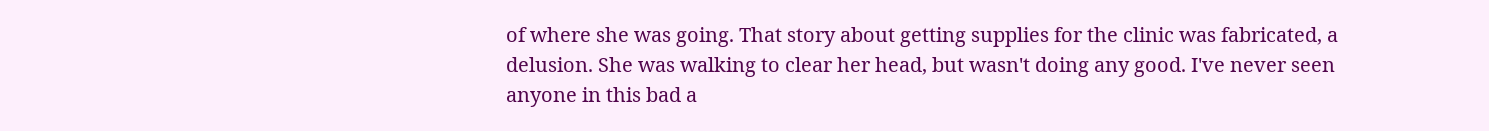of where she was going. That story about getting supplies for the clinic was fabricated, a delusion. She was walking to clear her head, but wasn't doing any good. I've never seen anyone in this bad a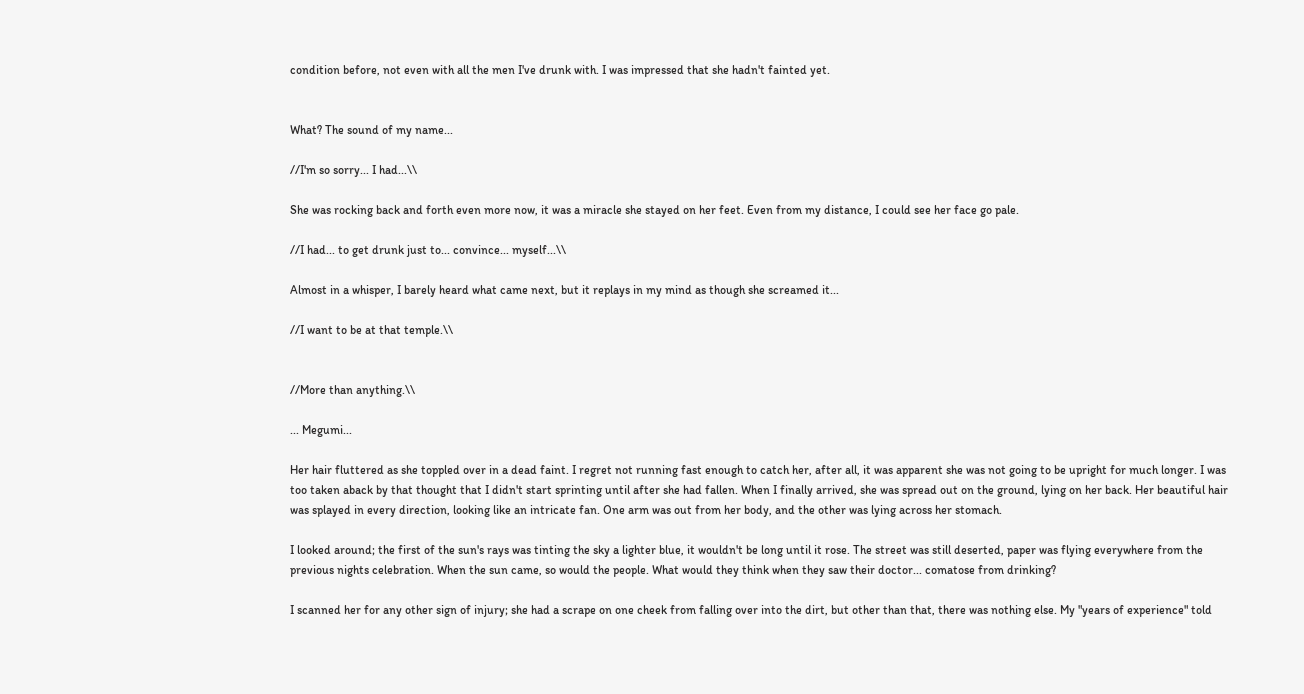condition before, not even with all the men I've drunk with. I was impressed that she hadn't fainted yet.


What? The sound of my name...

//I'm so sorry... I had...\\

She was rocking back and forth even more now, it was a miracle she stayed on her feet. Even from my distance, I could see her face go pale.

//I had... to get drunk just to... convince... myself...\\

Almost in a whisper, I barely heard what came next, but it replays in my mind as though she screamed it...

//I want to be at that temple.\\


//More than anything.\\

... Megumi...

Her hair fluttered as she toppled over in a dead faint. I regret not running fast enough to catch her, after all, it was apparent she was not going to be upright for much longer. I was too taken aback by that thought that I didn't start sprinting until after she had fallen. When I finally arrived, she was spread out on the ground, lying on her back. Her beautiful hair was splayed in every direction, looking like an intricate fan. One arm was out from her body, and the other was lying across her stomach.

I looked around; the first of the sun's rays was tinting the sky a lighter blue, it wouldn't be long until it rose. The street was still deserted, paper was flying everywhere from the previous nights celebration. When the sun came, so would the people. What would they think when they saw their doctor... comatose from drinking?

I scanned her for any other sign of injury; she had a scrape on one cheek from falling over into the dirt, but other than that, there was nothing else. My "years of experience" told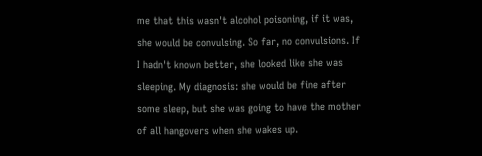me that this wasn't alcohol poisoning, if it was, she would be convulsing. So far, no convulsions. If I hadn't known better, she looked like she was sleeping. My diagnosis: she would be fine after some sleep, but she was going to have the mother of all hangovers when she wakes up.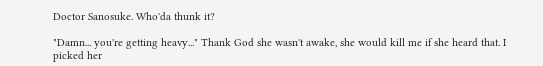Doctor Sanosuke. Who'da thunk it?

"Damn... you're getting heavy..." Thank God she wasn't awake, she would kill me if she heard that. I picked her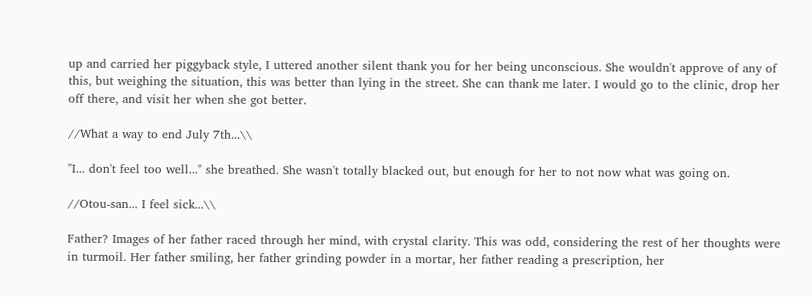up and carried her piggyback style, I uttered another silent thank you for her being unconscious. She wouldn't approve of any of this, but weighing the situation, this was better than lying in the street. She can thank me later. I would go to the clinic, drop her off there, and visit her when she got better.

//What a way to end July 7th...\\

"I... don't feel too well..." she breathed. She wasn't totally blacked out, but enough for her to not now what was going on.

//Otou-san... I feel sick...\\

Father? Images of her father raced through her mind, with crystal clarity. This was odd, considering the rest of her thoughts were in turmoil. Her father smiling, her father grinding powder in a mortar, her father reading a prescription, her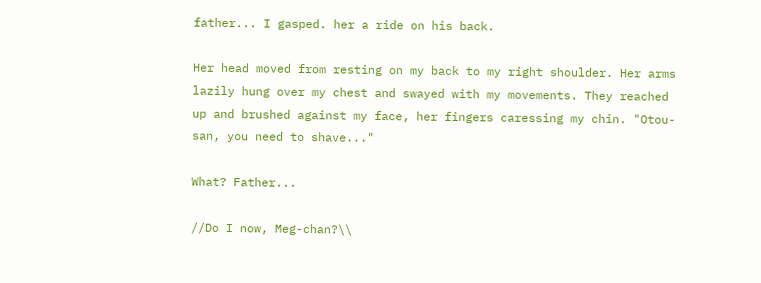father... I gasped. her a ride on his back.

Her head moved from resting on my back to my right shoulder. Her arms lazily hung over my chest and swayed with my movements. They reached up and brushed against my face, her fingers caressing my chin. "Otou-san, you need to shave..."

What? Father...

//Do I now, Meg-chan?\\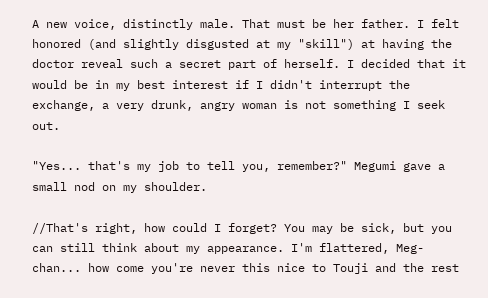A new voice, distinctly male. That must be her father. I felt honored (and slightly disgusted at my "skill") at having the doctor reveal such a secret part of herself. I decided that it would be in my best interest if I didn't interrupt the exchange, a very drunk, angry woman is not something I seek out.

"Yes... that's my job to tell you, remember?" Megumi gave a small nod on my shoulder.

//That's right, how could I forget? You may be sick, but you can still think about my appearance. I'm flattered, Meg-chan... how come you're never this nice to Touji and the rest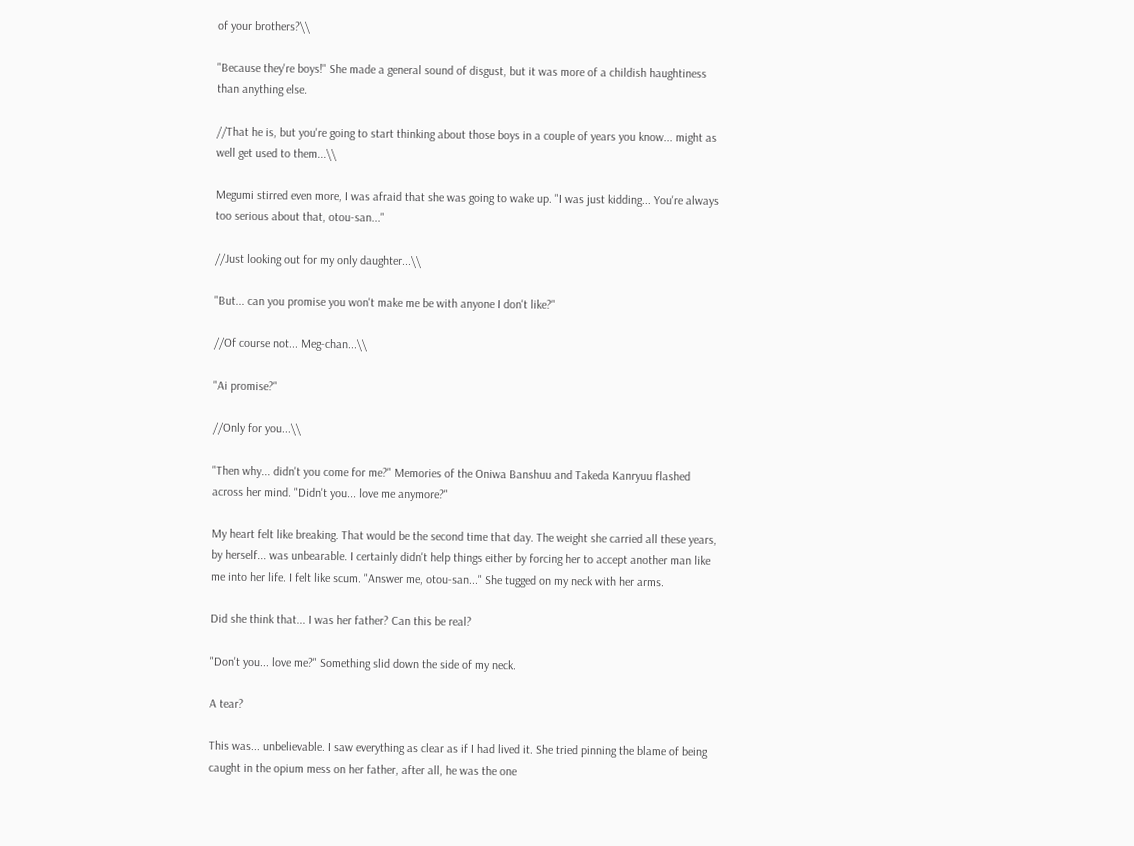of your brothers?\\

"Because they're boys!" She made a general sound of disgust, but it was more of a childish haughtiness than anything else.

//That he is, but you're going to start thinking about those boys in a couple of years you know... might as well get used to them...\\

Megumi stirred even more, I was afraid that she was going to wake up. "I was just kidding... You're always too serious about that, otou-san..."

//Just looking out for my only daughter...\\

"But... can you promise you won't make me be with anyone I don't like?"

//Of course not... Meg-chan...\\

"Ai promise?"

//Only for you...\\

"Then why... didn't you come for me?" Memories of the Oniwa Banshuu and Takeda Kanryuu flashed across her mind. "Didn't you... love me anymore?"

My heart felt like breaking. That would be the second time that day. The weight she carried all these years, by herself... was unbearable. I certainly didn't help things either by forcing her to accept another man like me into her life. I felt like scum. "Answer me, otou-san..." She tugged on my neck with her arms.

Did she think that... I was her father? Can this be real?

"Don't you... love me?" Something slid down the side of my neck.

A tear?

This was... unbelievable. I saw everything as clear as if I had lived it. She tried pinning the blame of being caught in the opium mess on her father, after all, he was the one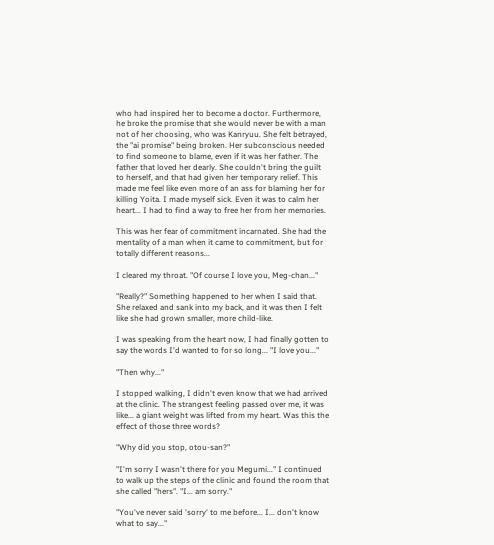who had inspired her to become a doctor. Furthermore, he broke the promise that she would never be with a man not of her choosing, who was Kanryuu. She felt betrayed, the "ai promise" being broken. Her subconscious needed to find someone to blame, even if it was her father. The father that loved her dearly. She couldn't bring the guilt to herself, and that had given her temporary relief. This made me feel like even more of an ass for blaming her for killing Yoita. I made myself sick. Even it was to calm her heart... I had to find a way to free her from her memories.

This was her fear of commitment incarnated. She had the mentality of a man when it came to commitment, but for totally different reasons...

I cleared my throat. "Of course I love you, Meg-chan..."

"Really?" Something happened to her when I said that. She relaxed and sank into my back, and it was then I felt like she had grown smaller, more child-like.

I was speaking from the heart now, I had finally gotten to say the words I'd wanted to for so long... "I love you..."

"Then why..."

I stopped walking, I didn't even know that we had arrived at the clinic. The strangest feeling passed over me, it was like... a giant weight was lifted from my heart. Was this the effect of those three words?

"Why did you stop, otou-san?"

"I'm sorry I wasn't there for you Megumi..." I continued to walk up the steps of the clinic and found the room that she called "hers". "I... am sorry."

"You've never said 'sorry' to me before... I... don't know what to say..."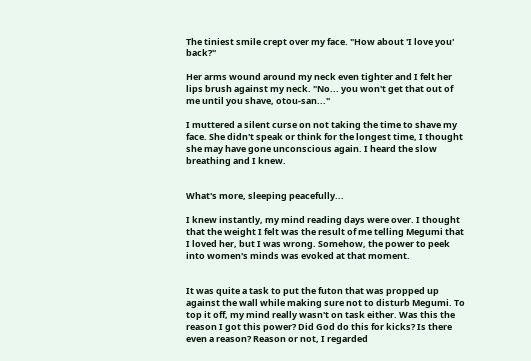The tiniest smile crept over my face. "How about 'I love you' back?"

Her arms wound around my neck even tighter and I felt her lips brush against my neck. "No... you won't get that out of me until you shave, otou-san..."

I muttered a silent curse on not taking the time to shave my face. She didn't speak or think for the longest time, I thought she may have gone unconscious again. I heard the slow breathing and I knew.


What's more, sleeping peacefully...

I knew instantly, my mind reading days were over. I thought that the weight I felt was the result of me telling Megumi that I loved her, but I was wrong. Somehow, the power to peek into women's minds was evoked at that moment.


It was quite a task to put the futon that was propped up against the wall while making sure not to disturb Megumi. To top it off, my mind really wasn't on task either. Was this the reason I got this power? Did God do this for kicks? Is there even a reason? Reason or not, I regarded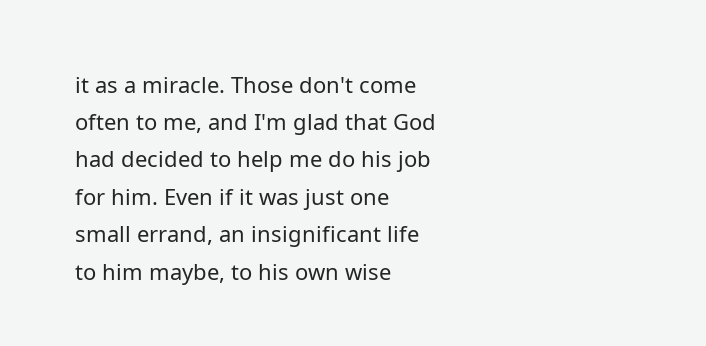it as a miracle. Those don't come often to me, and I'm glad that God had decided to help me do his job for him. Even if it was just one small errand, an insignificant life to him maybe, to his own wise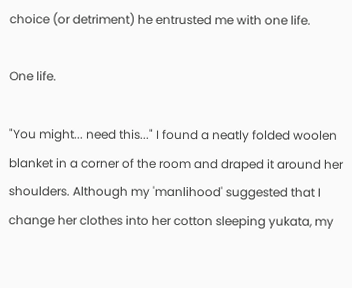choice (or detriment) he entrusted me with one life.

One life.

"You might... need this..." I found a neatly folded woolen blanket in a corner of the room and draped it around her shoulders. Although my 'manlihood' suggested that I change her clothes into her cotton sleeping yukata, my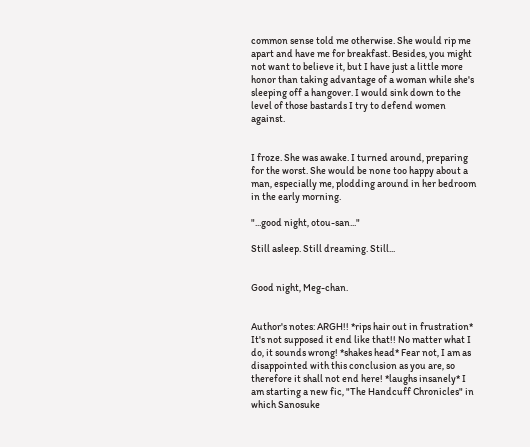common sense told me otherwise. She would rip me apart and have me for breakfast. Besides, you might not want to believe it, but I have just a little more honor than taking advantage of a woman while she's sleeping off a hangover. I would sink down to the level of those bastards I try to defend women against.


I froze. She was awake. I turned around, preparing for the worst. She would be none too happy about a man, especially me, plodding around in her bedroom in the early morning.

"...good night, otou-san..."

Still asleep. Still dreaming. Still...


Good night, Meg-chan.


Author's notes: ARGH!! *rips hair out in frustration* It's not supposed it end like that!! No matter what I do, it sounds wrong! *shakes head* Fear not, I am as disappointed with this conclusion as you are, so therefore it shall not end here! *laughs insanely* I am starting a new fic, "The Handcuff Chronicles" in which Sanosuke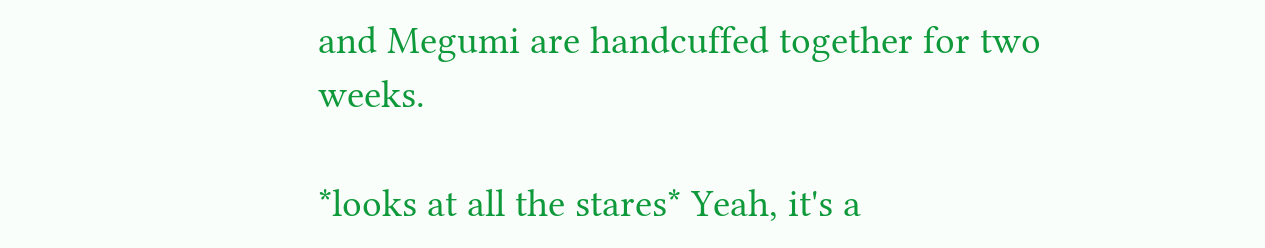and Megumi are handcuffed together for two weeks.

*looks at all the stares* Yeah, it's a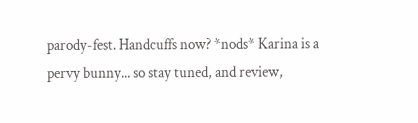parody-fest. Handcuffs now? *nods* Karina is a pervy bunny... so stay tuned, and review,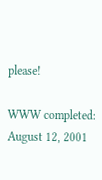please!

WWW completed: August 12, 2001